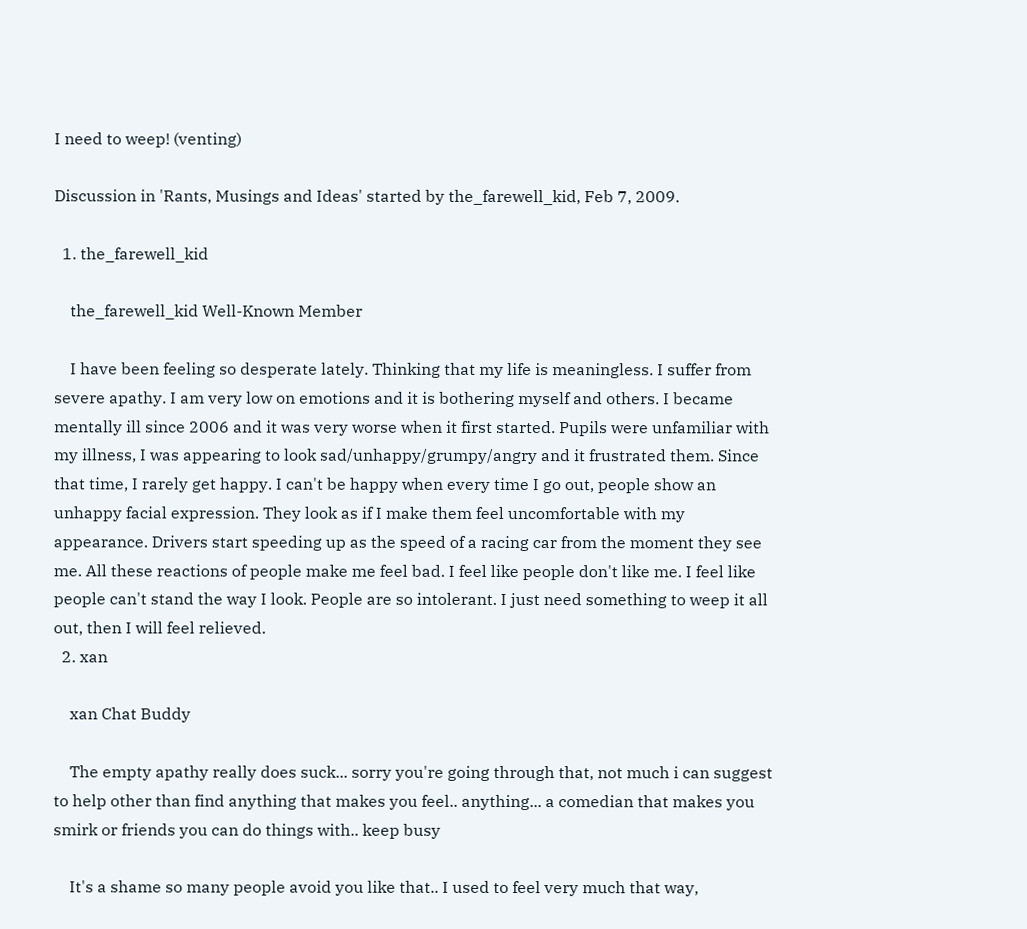I need to weep! (venting)

Discussion in 'Rants, Musings and Ideas' started by the_farewell_kid, Feb 7, 2009.

  1. the_farewell_kid

    the_farewell_kid Well-Known Member

    I have been feeling so desperate lately. Thinking that my life is meaningless. I suffer from severe apathy. I am very low on emotions and it is bothering myself and others. I became mentally ill since 2006 and it was very worse when it first started. Pupils were unfamiliar with my illness, I was appearing to look sad/unhappy/grumpy/angry and it frustrated them. Since that time, I rarely get happy. I can't be happy when every time I go out, people show an unhappy facial expression. They look as if I make them feel uncomfortable with my appearance. Drivers start speeding up as the speed of a racing car from the moment they see me. All these reactions of people make me feel bad. I feel like people don't like me. I feel like people can't stand the way I look. People are so intolerant. I just need something to weep it all out, then I will feel relieved.
  2. xan

    xan Chat Buddy

    The empty apathy really does suck... sorry you're going through that, not much i can suggest to help other than find anything that makes you feel.. anything... a comedian that makes you smirk or friends you can do things with.. keep busy

    It's a shame so many people avoid you like that.. I used to feel very much that way,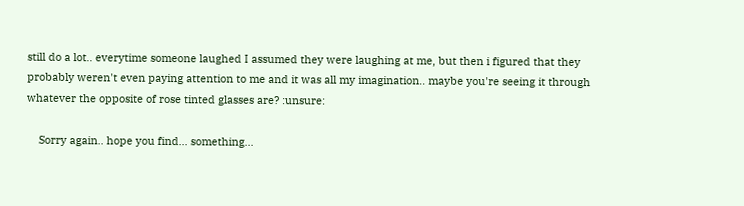still do a lot.. everytime someone laughed I assumed they were laughing at me, but then i figured that they probably weren't even paying attention to me and it was all my imagination.. maybe you're seeing it through whatever the opposite of rose tinted glasses are? :unsure:

    Sorry again.. hope you find... something...